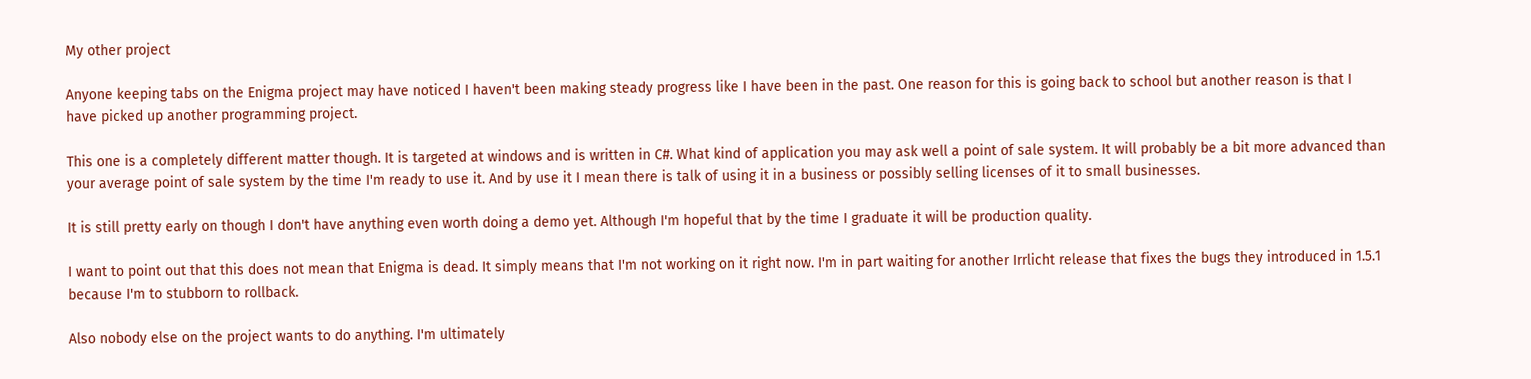My other project

Anyone keeping tabs on the Enigma project may have noticed I haven't been making steady progress like I have been in the past. One reason for this is going back to school but another reason is that I have picked up another programming project.

This one is a completely different matter though. It is targeted at windows and is written in C#. What kind of application you may ask well a point of sale system. It will probably be a bit more advanced than your average point of sale system by the time I'm ready to use it. And by use it I mean there is talk of using it in a business or possibly selling licenses of it to small businesses.

It is still pretty early on though I don't have anything even worth doing a demo yet. Although I'm hopeful that by the time I graduate it will be production quality.

I want to point out that this does not mean that Enigma is dead. It simply means that I'm not working on it right now. I'm in part waiting for another Irrlicht release that fixes the bugs they introduced in 1.5.1 because I'm to stubborn to rollback.

Also nobody else on the project wants to do anything. I'm ultimately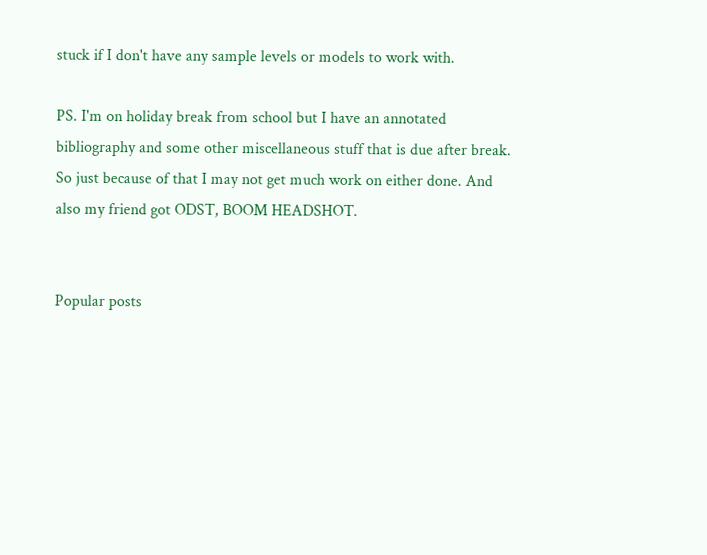stuck if I don't have any sample levels or models to work with.

PS. I'm on holiday break from school but I have an annotated bibliography and some other miscellaneous stuff that is due after break. So just because of that I may not get much work on either done. And also my friend got ODST, BOOM HEADSHOT.


Popular posts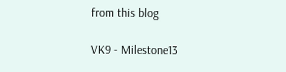from this blog

VK9 - Milestone13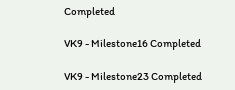Completed

VK9 - Milestone16 Completed

VK9 - Milestone23 Completed